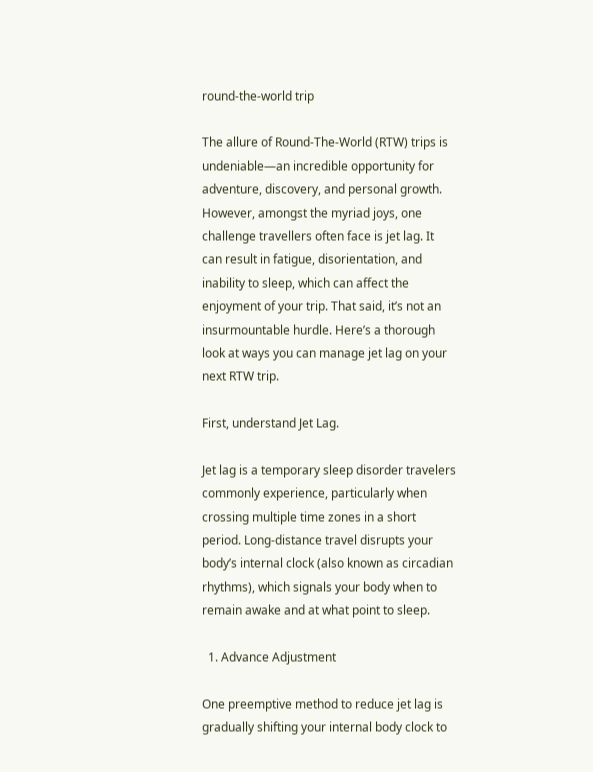round-the-world trip

The allure of Round-The-World (RTW) trips is undeniable—an incredible opportunity for adventure, discovery, and personal growth. However, amongst the myriad joys, one challenge travellers often face is jet lag. It can result in fatigue, disorientation, and inability to sleep, which can affect the enjoyment of your trip. That said, it’s not an insurmountable hurdle. Here’s a thorough look at ways you can manage jet lag on your next RTW trip.

First, understand Jet Lag.

Jet lag is a temporary sleep disorder travelers commonly experience, particularly when crossing multiple time zones in a short period. Long-distance travel disrupts your body’s internal clock (also known as circadian rhythms), which signals your body when to remain awake and at what point to sleep.

  1. Advance Adjustment

One preemptive method to reduce jet lag is gradually shifting your internal body clock to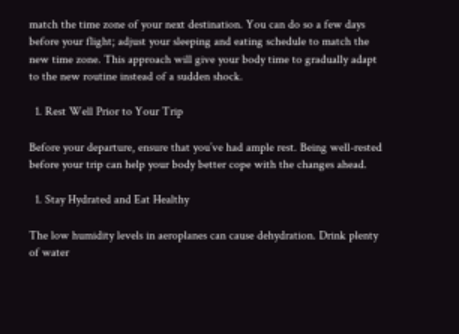match the time zone of your next destination. You can do so a few days before your flight; adjust your sleeping and eating schedule to match the new time zone. This approach will give your body time to gradually adapt to the new routine instead of a sudden shock.

  1. Rest Well Prior to Your Trip

Before your departure, ensure that you’ve had ample rest. Being well-rested before your trip can help your body better cope with the changes ahead.

  1. Stay Hydrated and Eat Healthy

The low humidity levels in aeroplanes can cause dehydration. Drink plenty of water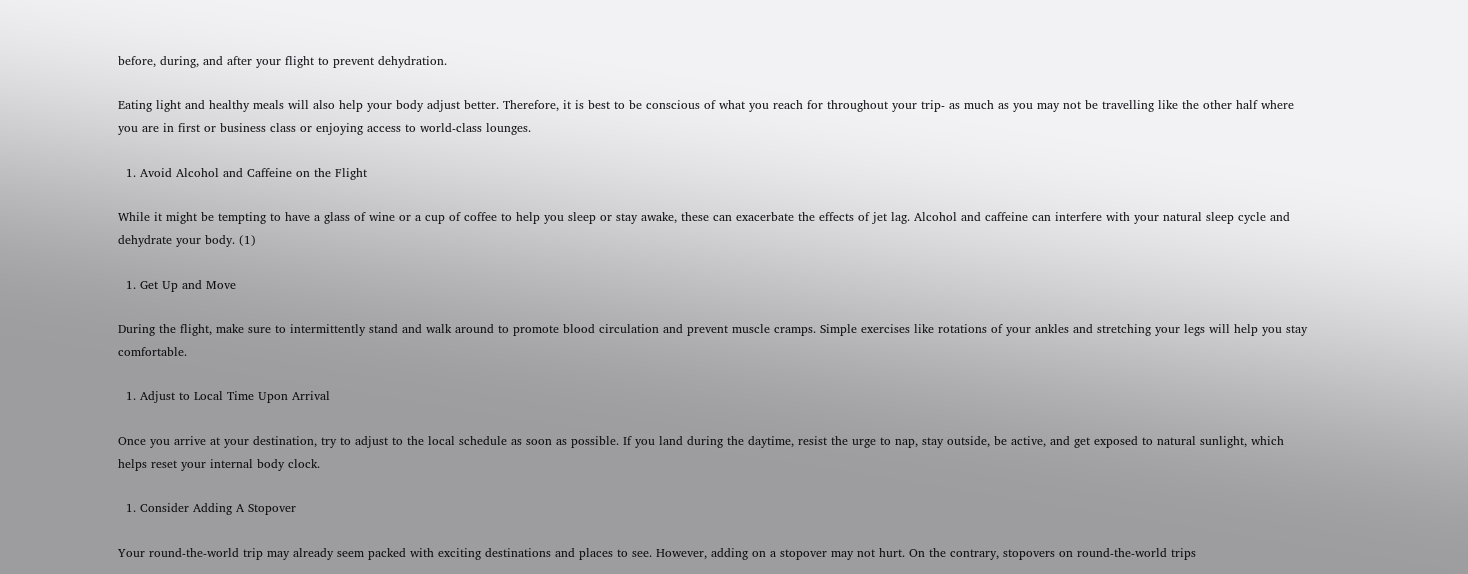before, during, and after your flight to prevent dehydration.

Eating light and healthy meals will also help your body adjust better. Therefore, it is best to be conscious of what you reach for throughout your trip- as much as you may not be travelling like the other half where you are in first or business class or enjoying access to world-class lounges.

  1. Avoid Alcohol and Caffeine on the Flight

While it might be tempting to have a glass of wine or a cup of coffee to help you sleep or stay awake, these can exacerbate the effects of jet lag. Alcohol and caffeine can interfere with your natural sleep cycle and dehydrate your body. (1)

  1. Get Up and Move

During the flight, make sure to intermittently stand and walk around to promote blood circulation and prevent muscle cramps. Simple exercises like rotations of your ankles and stretching your legs will help you stay comfortable.

  1. Adjust to Local Time Upon Arrival

Once you arrive at your destination, try to adjust to the local schedule as soon as possible. If you land during the daytime, resist the urge to nap, stay outside, be active, and get exposed to natural sunlight, which helps reset your internal body clock.

  1. Consider Adding A Stopover

Your round-the-world trip may already seem packed with exciting destinations and places to see. However, adding on a stopover may not hurt. On the contrary, stopovers on round-the-world trips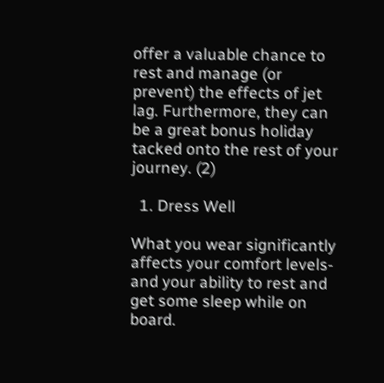offer a valuable chance to rest and manage (or prevent) the effects of jet lag. Furthermore, they can be a great bonus holiday tacked onto the rest of your journey. (2)

  1. Dress Well

What you wear significantly affects your comfort levels- and your ability to rest and get some sleep while on board.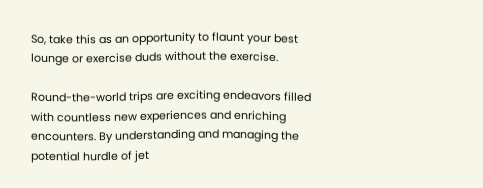So, take this as an opportunity to flaunt your best lounge or exercise duds without the exercise.

Round-the-world trips are exciting endeavors filled with countless new experiences and enriching encounters. By understanding and managing the potential hurdle of jet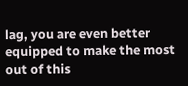lag, you are even better equipped to make the most out of this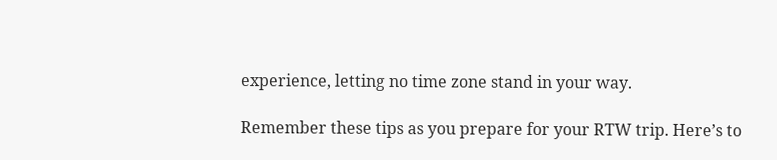experience, letting no time zone stand in your way.

Remember these tips as you prepare for your RTW trip. Here’s to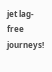jet lag-free journeys!